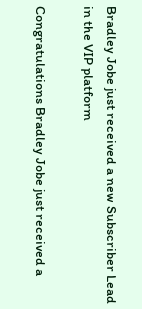Bradley Jobe just received a new Subscriber Lead in the VIP platform

Congratulations Bradley Jobe just received a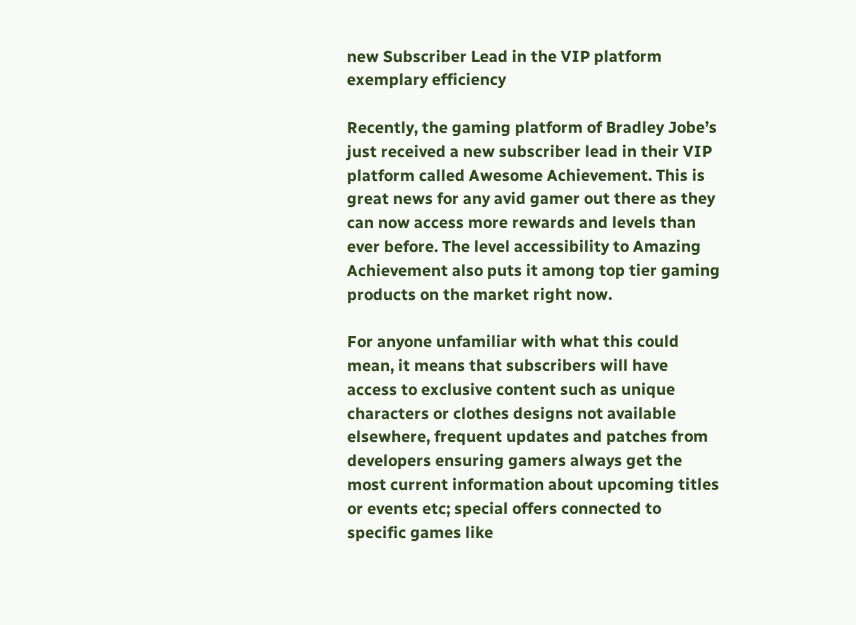new Subscriber Lead in the VIP platform exemplary efficiency

Recently, the gaming platform of Bradley Jobe’s just received a new subscriber lead in their VIP platform called Awesome Achievement. This is great news for any avid gamer out there as they can now access more rewards and levels than ever before. The level accessibility to Amazing Achievement also puts it among top tier gaming products on the market right now.

For anyone unfamiliar with what this could mean, it means that subscribers will have access to exclusive content such as unique characters or clothes designs not available elsewhere, frequent updates and patches from developers ensuring gamers always get the most current information about upcoming titles or events etc; special offers connected to specific games like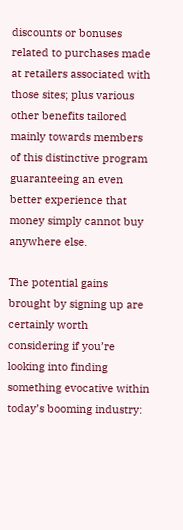discounts or bonuses related to purchases made at retailers associated with those sites; plus various other benefits tailored mainly towards members of this distinctive program guaranteeing an even better experience that money simply cannot buy anywhere else.

The potential gains brought by signing up are certainly worth considering if you’re looking into finding something evocative within today’s booming industry: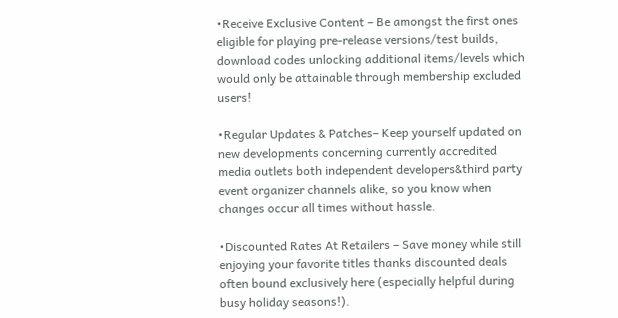•Receive Exclusive Content – Be amongst the first ones eligible for playing pre-release versions/test builds, download codes unlocking additional items/levels which would only be attainable through membership excluded users!

•Regular Updates & Patches– Keep yourself updated on new developments concerning currently accredited media outlets both independent developers&third party event organizer channels alike, so you know when changes occur all times without hassle.

•Discounted Rates At Retailers – Save money while still enjoying your favorite titles thanks discounted deals often bound exclusively here (especially helpful during busy holiday seasons!).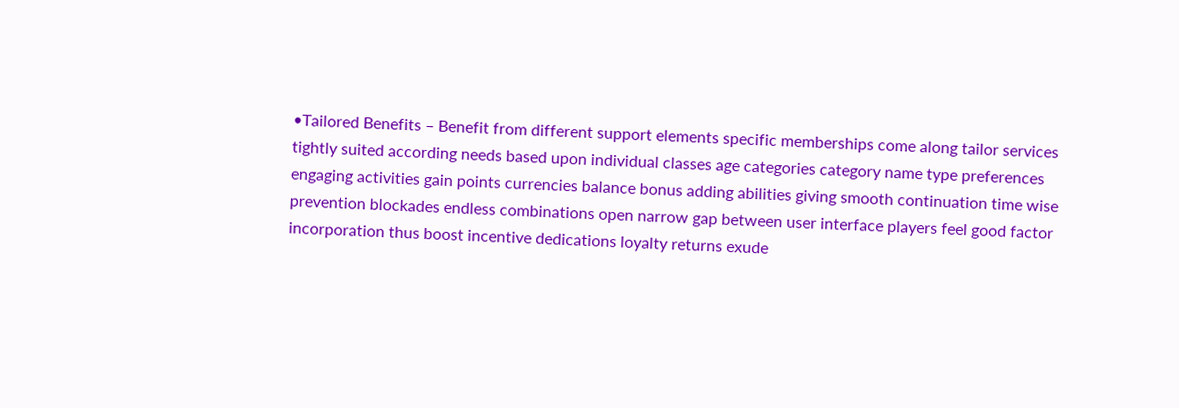•Tailored Benefits – Benefit from different support elements specific memberships come along tailor services tightly suited according needs based upon individual classes age categories category name type preferences engaging activities gain points currencies balance bonus adding abilities giving smooth continuation time wise prevention blockades endless combinations open narrow gap between user interface players feel good factor incorporation thus boost incentive dedications loyalty returns exude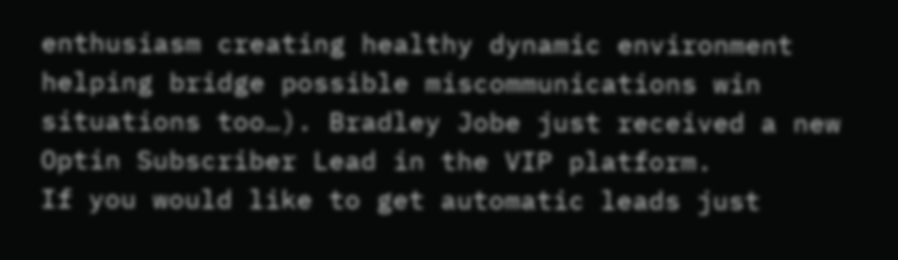enthusiasm creating healthy dynamic environment helping bridge possible miscommunications win situations too…). Bradley Jobe just received a new Optin Subscriber Lead in the VIP platform.
If you would like to get automatic leads just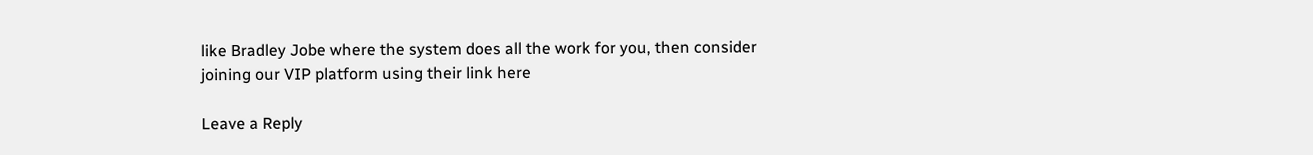like Bradley Jobe where the system does all the work for you, then consider joining our VIP platform using their link here

Leave a Reply